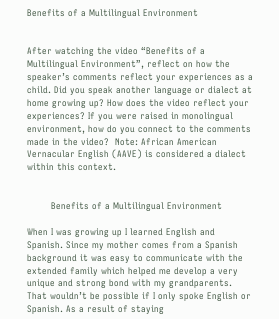Benefits of a Multilingual Environment


After watching the video “Benefits of a Multilingual Environment”, reflect on how the speaker’s comments reflect your experiences as a child. Did you speak another language or dialect at home growing up? How does the video reflect your experiences? If you were raised in monolingual environment, how do you connect to the comments made in the video?  Note: African American Vernacular English (AAVE) is considered a dialect within this context.


        Benefits of a Multilingual Environment

When I was growing up I learned English and Spanish. Since my mother comes from a Spanish background it was easy to communicate with the extended family which helped me develop a very unique and strong bond with my grandparents. That wouldn’t be possible if I only spoke English or Spanish. As a result of staying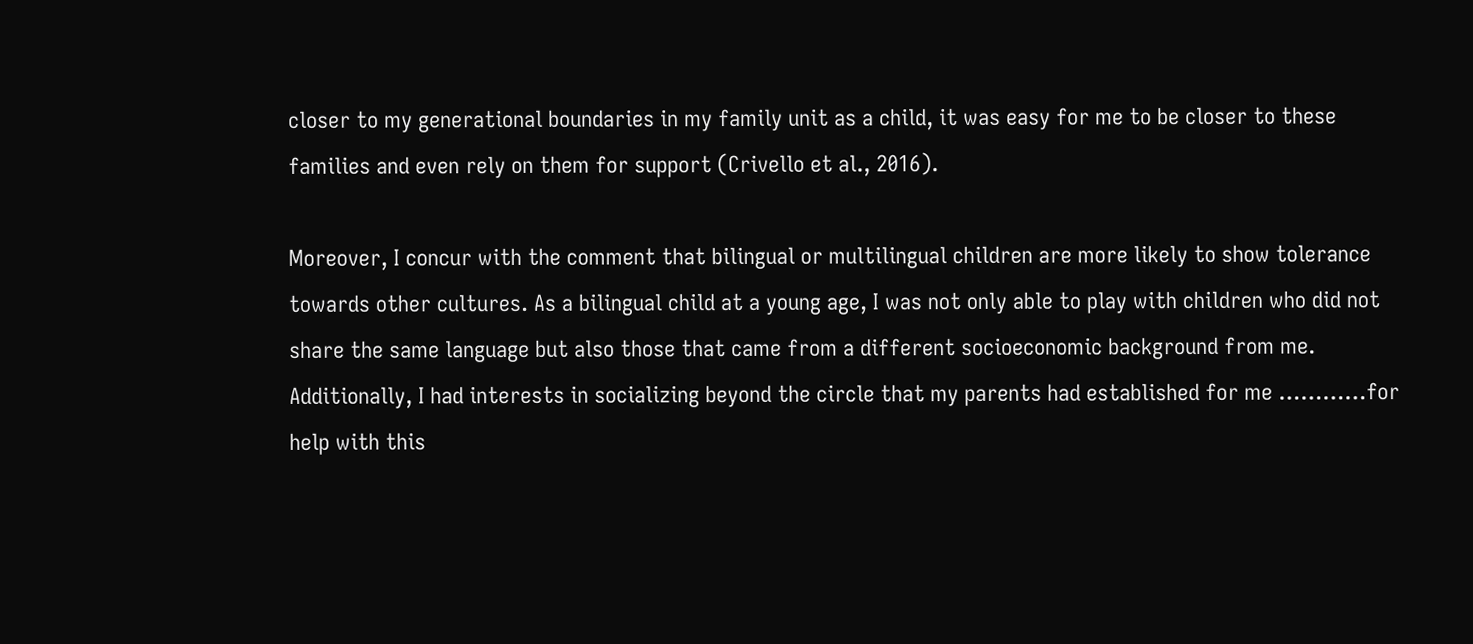closer to my generational boundaries in my family unit as a child, it was easy for me to be closer to these families and even rely on them for support (Crivello et al., 2016).

Moreover, I concur with the comment that bilingual or multilingual children are more likely to show tolerance towards other cultures. As a bilingual child at a young age, I was not only able to play with children who did not share the same language but also those that came from a different socioeconomic background from me. Additionally, I had interests in socializing beyond the circle that my parents had established for me …………for help with this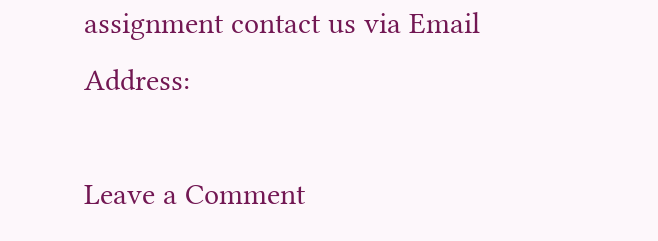assignment contact us via Email Address:

Leave a Comment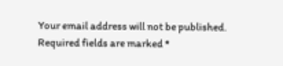Your email address will not be published. Required fields are marked *